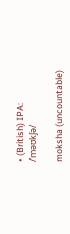• (British) IPA: /ˈməʊkʃə/

moksha (uncountable)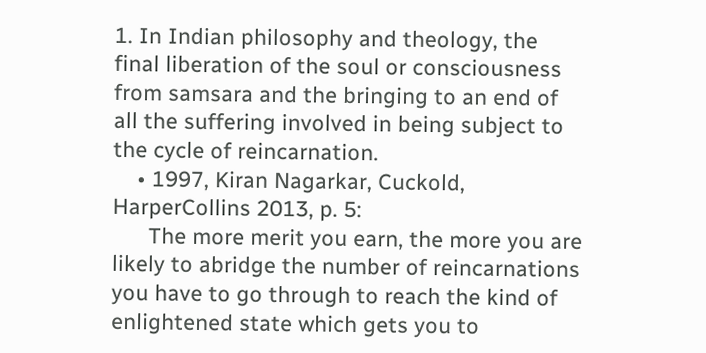1. In Indian philosophy and theology, the final liberation of the soul or consciousness from samsara and the bringing to an end of all the suffering involved in being subject to the cycle of reincarnation.
    • 1997, Kiran Nagarkar, Cuckold, HarperCollins 2013, p. 5:
      The more merit you earn, the more you are likely to abridge the number of reincarnations you have to go through to reach the kind of enlightened state which gets you to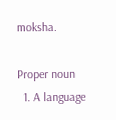moksha.

Proper noun
  1. A language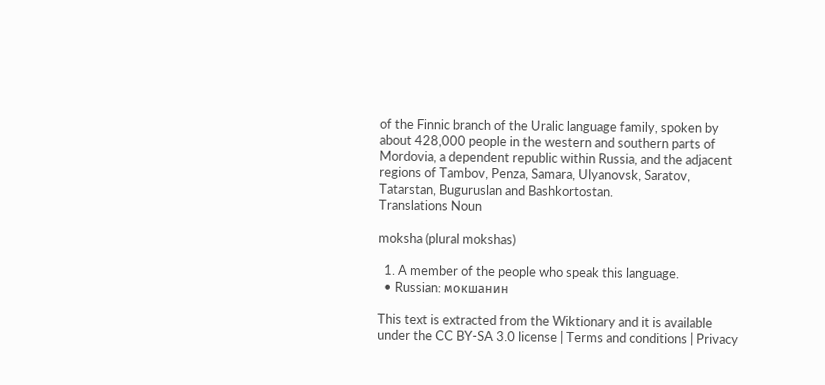of the Finnic branch of the Uralic language family, spoken by about 428,000 people in the western and southern parts of Mordovia, a dependent republic within Russia, and the adjacent regions of Tambov, Penza, Samara, Ulyanovsk, Saratov, Tatarstan, Buguruslan and Bashkortostan.
Translations Noun

moksha (plural mokshas)

  1. A member of the people who speak this language.
  • Russian: мокшанин

This text is extracted from the Wiktionary and it is available under the CC BY-SA 3.0 license | Terms and conditions | Privacy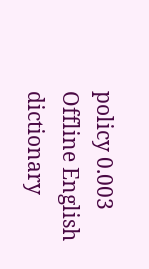policy 0.003
Offline English dictionary